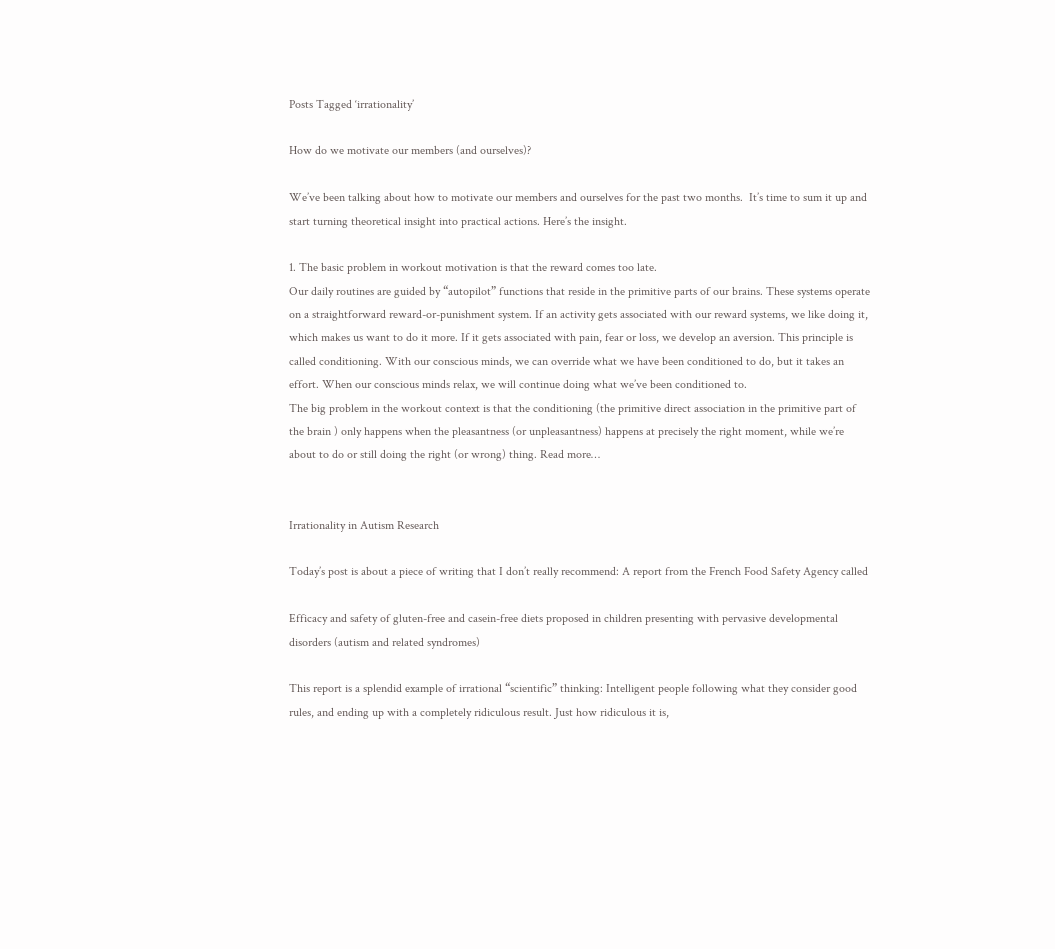Posts Tagged ‘irrationality’

How do we motivate our members (and ourselves)?

We’ve been talking about how to motivate our members and ourselves for the past two months.  It’s time to sum it up and start turning theoretical insight into practical actions. Here’s the insight.

1. The basic problem in workout motivation is that the reward comes too late.
Our daily routines are guided by “autopilot” functions that reside in the primitive parts of our brains. These systems operate on a straightforward reward-or-punishment system. If an activity gets associated with our reward systems, we like doing it, which makes us want to do it more. If it gets associated with pain, fear or loss, we develop an aversion. This principle is called conditioning. With our conscious minds, we can override what we have been conditioned to do, but it takes an effort. When our conscious minds relax, we will continue doing what we’ve been conditioned to.
The big problem in the workout context is that the conditioning (the primitive direct association in the primitive part of the brain ) only happens when the pleasantness (or unpleasantness) happens at precisely the right moment, while we’re about to do or still doing the right (or wrong) thing. Read more…


Irrationality in Autism Research

Today’s post is about a piece of writing that I don’t really recommend: A report from the French Food Safety Agency called

Efficacy and safety of gluten-free and casein-free diets proposed in children presenting with pervasive developmental disorders (autism and related syndromes)

This report is a splendid example of irrational “scientific” thinking: Intelligent people following what they consider good rules, and ending up with a completely ridiculous result. Just how ridiculous it is,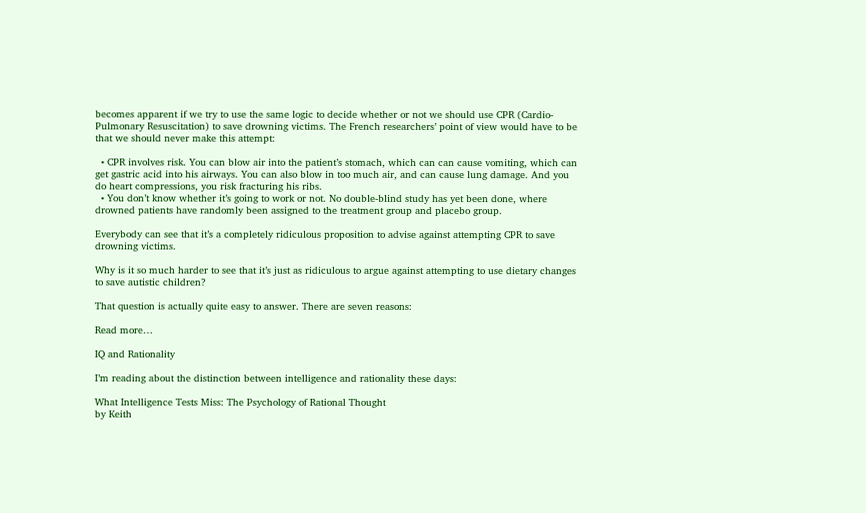becomes apparent if we try to use the same logic to decide whether or not we should use CPR (Cardio-Pulmonary Resuscitation) to save drowning victims. The French researchers’ point of view would have to be that we should never make this attempt:

  • CPR involves risk. You can blow air into the patient’s stomach, which can can cause vomiting, which can get gastric acid into his airways. You can also blow in too much air, and can cause lung damage. And you do heart compressions, you risk fracturing his ribs.
  • You don’t know whether it’s going to work or not. No double-blind study has yet been done, where drowned patients have randomly been assigned to the treatment group and placebo group.

Everybody can see that it’s a completely ridiculous proposition to advise against attempting CPR to save drowning victims.

Why is it so much harder to see that it’s just as ridiculous to argue against attempting to use dietary changes to save autistic children?

That question is actually quite easy to answer. There are seven reasons:

Read more…

IQ and Rationality

I’m reading about the distinction between intelligence and rationality these days:

What Intelligence Tests Miss: The Psychology of Rational Thought
by Keith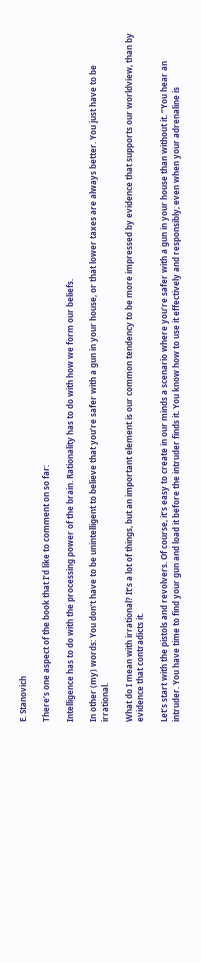E. Stanovich

There’s one aspect of the book that I’d like to comment on so far:

Intelligence has to do with the processing power of the brain. Rationality has to do with how we form our beliefs.

In other (my) words: You don’t have to be unintelligent to believe that you’re safer with a gun in your house, or that lower taxes are always better. You just have to be irrational.

What do I mean with irrational? It’s a lot of things, but an important element is our common tendency to be more impressed by evidence that supports our worldview, than by evidence that contradicts it.

Let’s start with the pistols and revolvers. Of course, it’s easy to create in our minds a scenario where you’re safer with a gun in your house than without it. “You hear an intruder. You have time to find your gun and load it before the intruder finds it. You know how to use it effectively and responsibly, even when your adrenaline is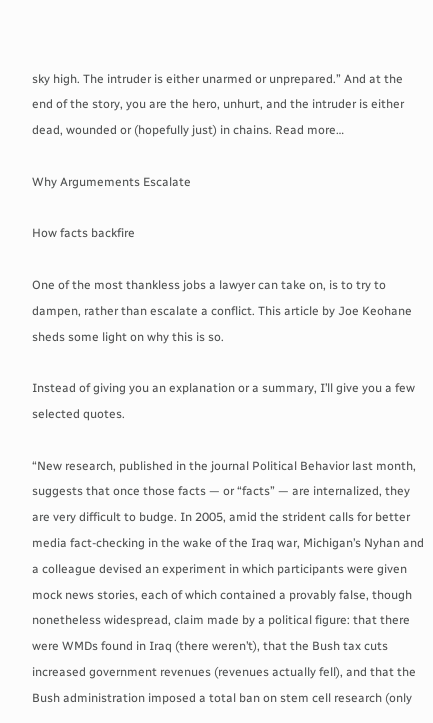sky high. The intruder is either unarmed or unprepared.” And at the end of the story, you are the hero, unhurt, and the intruder is either dead, wounded or (hopefully just) in chains. Read more…

Why Argumements Escalate

How facts backfire

One of the most thankless jobs a lawyer can take on, is to try to dampen, rather than escalate a conflict. This article by Joe Keohane sheds some light on why this is so.

Instead of giving you an explanation or a summary, I’ll give you a few selected quotes.

“New research, published in the journal Political Behavior last month, suggests that once those facts — or “facts” — are internalized, they are very difficult to budge. In 2005, amid the strident calls for better media fact-checking in the wake of the Iraq war, Michigan’s Nyhan and a colleague devised an experiment in which participants were given mock news stories, each of which contained a provably false, though nonetheless widespread, claim made by a political figure: that there were WMDs found in Iraq (there weren’t), that the Bush tax cuts increased government revenues (revenues actually fell), and that the Bush administration imposed a total ban on stem cell research (only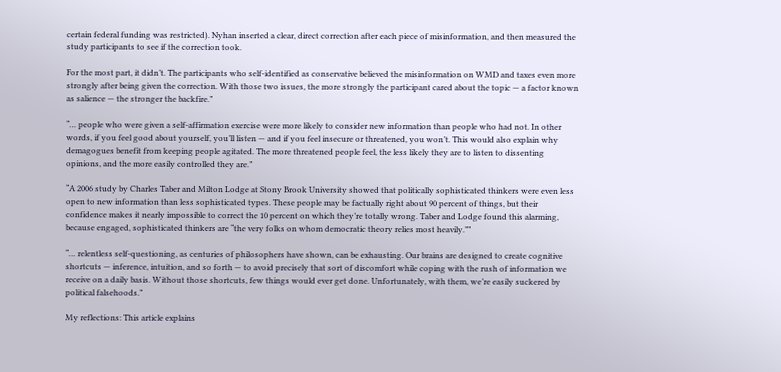certain federal funding was restricted). Nyhan inserted a clear, direct correction after each piece of misinformation, and then measured the study participants to see if the correction took.

For the most part, it didn’t. The participants who self-identified as conservative believed the misinformation on WMD and taxes even more strongly after being given the correction. With those two issues, the more strongly the participant cared about the topic — a factor known as salience — the stronger the backfire.”

“… people who were given a self-affirmation exercise were more likely to consider new information than people who had not. In other words, if you feel good about yourself, you’ll listen — and if you feel insecure or threatened, you won’t. This would also explain why demagogues benefit from keeping people agitated. The more threatened people feel, the less likely they are to listen to dissenting opinions, and the more easily controlled they are.”

“A 2006 study by Charles Taber and Milton Lodge at Stony Brook University showed that politically sophisticated thinkers were even less open to new information than less sophisticated types. These people may be factually right about 90 percent of things, but their confidence makes it nearly impossible to correct the 10 percent on which they’re totally wrong. Taber and Lodge found this alarming, because engaged, sophisticated thinkers are “the very folks on whom democratic theory relies most heavily.””

“… relentless self-questioning, as centuries of philosophers have shown, can be exhausting. Our brains are designed to create cognitive shortcuts — inference, intuition, and so forth — to avoid precisely that sort of discomfort while coping with the rush of information we receive on a daily basis. Without those shortcuts, few things would ever get done. Unfortunately, with them, we’re easily suckered by political falsehoods.”

My reflections: This article explains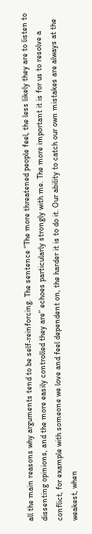all the main reasons why arguments tend to be self-reinforcing. The sentence “The more threatened people feel, the less likely they are to listen to dissenting opinions, and the more easily controlled they are” echoes particularly strongly with me. The more important it is for us to resolve a conflict, for example with someone we love and feel dependent on, the harder it is to do it. Our ability to catch our own mistakes are always at the weakest, when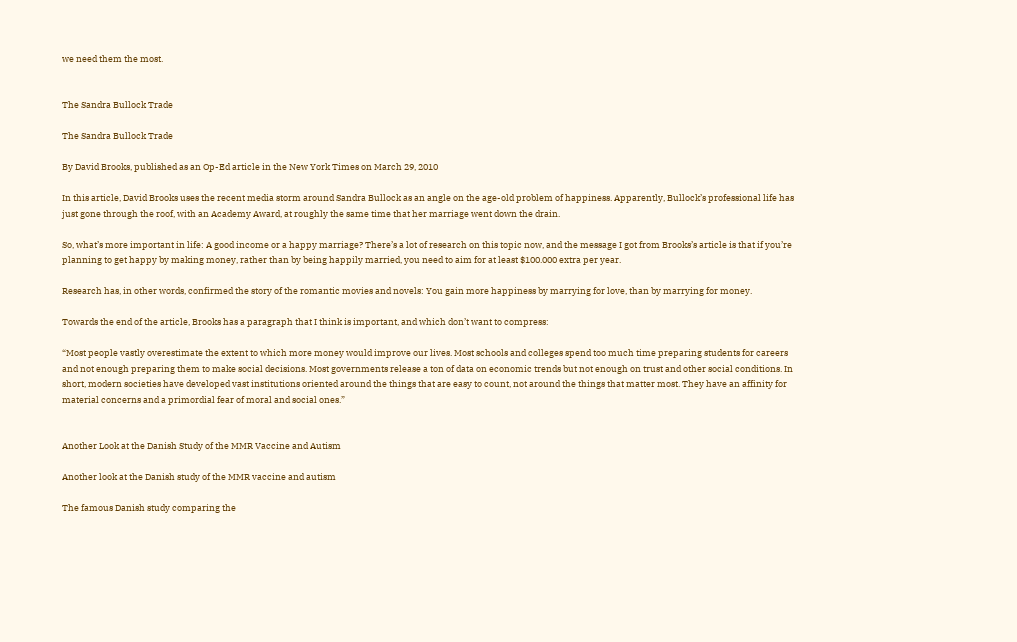we need them the most.


The Sandra Bullock Trade

The Sandra Bullock Trade

By David Brooks, published as an Op-Ed article in the New York Times on March 29, 2010

In this article, David Brooks uses the recent media storm around Sandra Bullock as an angle on the age-old problem of happiness. Apparently, Bullock’s professional life has just gone through the roof, with an Academy Award, at roughly the same time that her marriage went down the drain.

So, what’s more important in life: A good income or a happy marriage? There’s a lot of research on this topic now, and the message I got from Brooks’s article is that if you’re planning to get happy by making money, rather than by being happily married, you need to aim for at least $100.000 extra per year.

Research has, in other words, confirmed the story of the romantic movies and novels: You gain more happiness by marrying for love, than by marrying for money.

Towards the end of the article, Brooks has a paragraph that I think is important, and which don’t want to compress:

“Most people vastly overestimate the extent to which more money would improve our lives. Most schools and colleges spend too much time preparing students for careers and not enough preparing them to make social decisions. Most governments release a ton of data on economic trends but not enough on trust and other social conditions. In short, modern societies have developed vast institutions oriented around the things that are easy to count, not around the things that matter most. They have an affinity for material concerns and a primordial fear of moral and social ones.”


Another Look at the Danish Study of the MMR Vaccine and Autism

Another look at the Danish study of the MMR vaccine and autism

The famous Danish study comparing the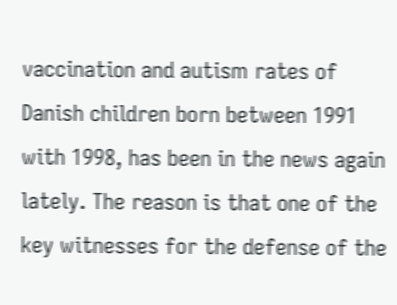vaccination and autism rates of Danish children born between 1991 with 1998, has been in the news again lately. The reason is that one of the key witnesses for the defense of the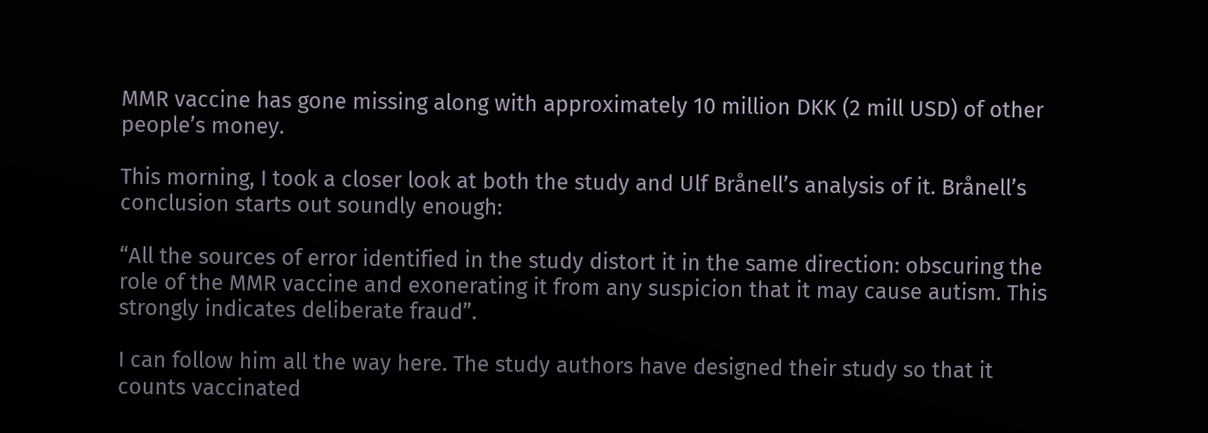MMR vaccine has gone missing along with approximately 10 million DKK (2 mill USD) of other people’s money.

This morning, I took a closer look at both the study and Ulf Brånell’s analysis of it. Brånell’s conclusion starts out soundly enough:

“All the sources of error identified in the study distort it in the same direction: obscuring the role of the MMR vaccine and exonerating it from any suspicion that it may cause autism. This strongly indicates deliberate fraud”.

I can follow him all the way here. The study authors have designed their study so that it counts vaccinated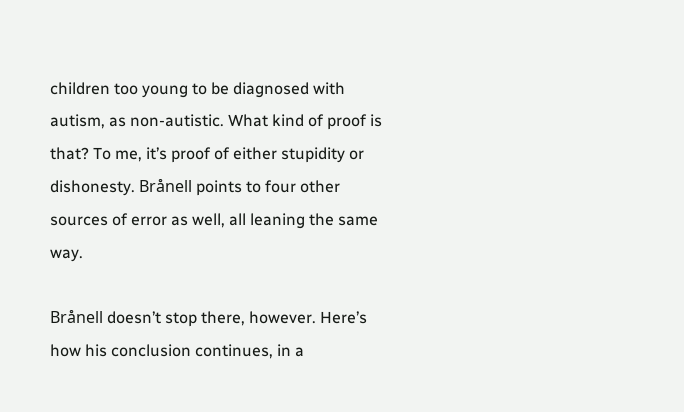children too young to be diagnosed with autism, as non-autistic. What kind of proof is that? To me, it’s proof of either stupidity or dishonesty. Brånell points to four other sources of error as well, all leaning the same way.

Brånell doesn’t stop there, however. Here’s how his conclusion continues, in a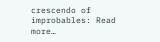crescendo of improbables: Read more…